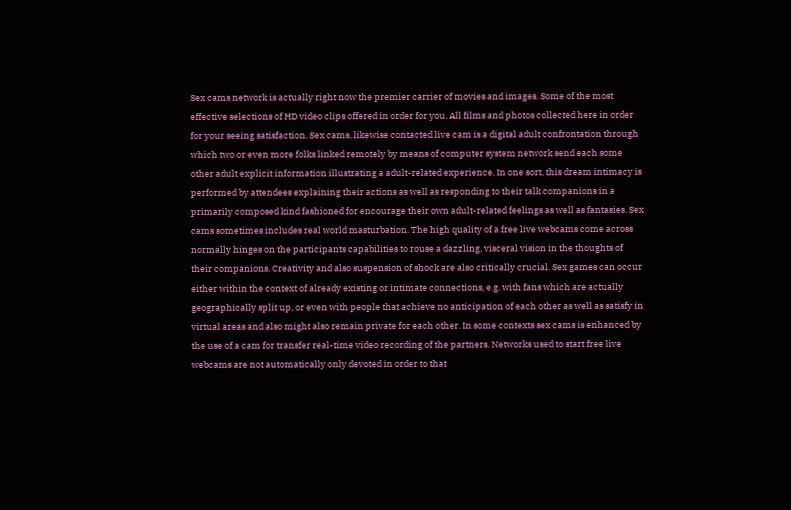Sex cams network is actually right now the premier carrier of movies and images. Some of the most effective selections of HD video clips offered in order for you. All films and photos collected here in order for your seeing satisfaction. Sex cams, likewise contacted live cam is a digital adult confrontation through which two or even more folks linked remotely by means of computer system network send each some other adult explicit information illustrating a adult-related experience. In one sort, this dream intimacy is performed by attendees explaining their actions as well as responding to their talk companions in a primarily composed kind fashioned for encourage their own adult-related feelings as well as fantasies. Sex cams sometimes includes real world masturbation. The high quality of a free live webcams come across normally hinges on the participants capabilities to rouse a dazzling, visceral vision in the thoughts of their companions. Creativity and also suspension of shock are also critically crucial. Sex games can occur either within the context of already existing or intimate connections, e.g. with fans which are actually geographically split up, or even with people that achieve no anticipation of each other as well as satisfy in virtual areas and also might also remain private for each other. In some contexts sex cams is enhanced by the use of a cam for transfer real-time video recording of the partners. Networks used to start free live webcams are not automatically only devoted in order to that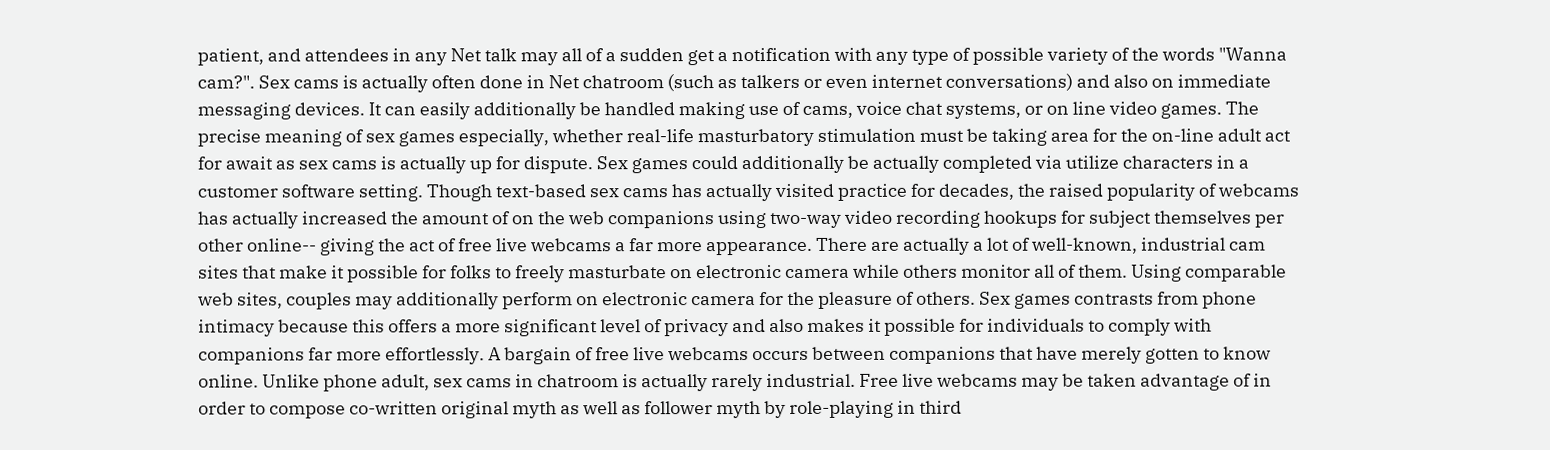patient, and attendees in any Net talk may all of a sudden get a notification with any type of possible variety of the words "Wanna cam?". Sex cams is actually often done in Net chatroom (such as talkers or even internet conversations) and also on immediate messaging devices. It can easily additionally be handled making use of cams, voice chat systems, or on line video games. The precise meaning of sex games especially, whether real-life masturbatory stimulation must be taking area for the on-line adult act for await as sex cams is actually up for dispute. Sex games could additionally be actually completed via utilize characters in a customer software setting. Though text-based sex cams has actually visited practice for decades, the raised popularity of webcams has actually increased the amount of on the web companions using two-way video recording hookups for subject themselves per other online-- giving the act of free live webcams a far more appearance. There are actually a lot of well-known, industrial cam sites that make it possible for folks to freely masturbate on electronic camera while others monitor all of them. Using comparable web sites, couples may additionally perform on electronic camera for the pleasure of others. Sex games contrasts from phone intimacy because this offers a more significant level of privacy and also makes it possible for individuals to comply with companions far more effortlessly. A bargain of free live webcams occurs between companions that have merely gotten to know online. Unlike phone adult, sex cams in chatroom is actually rarely industrial. Free live webcams may be taken advantage of in order to compose co-written original myth as well as follower myth by role-playing in third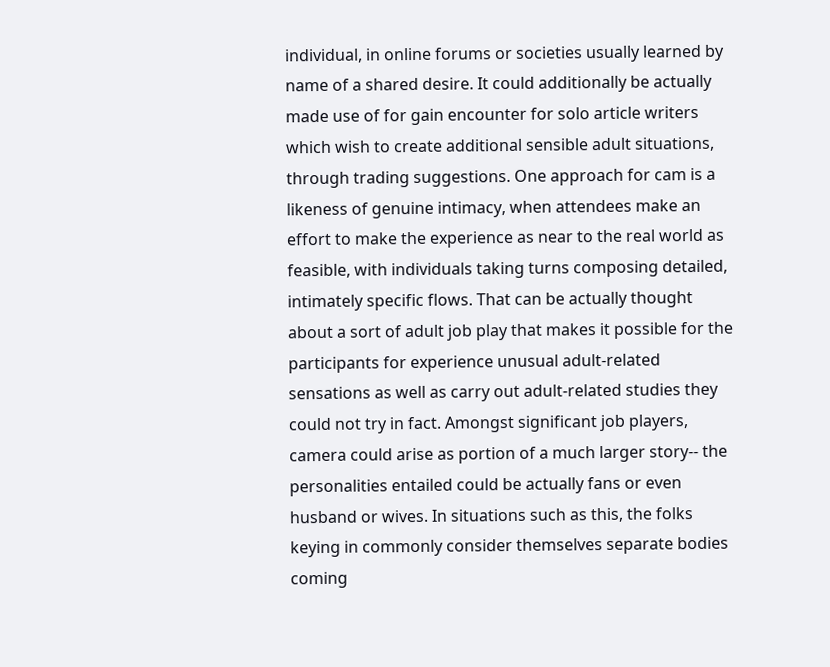individual, in online forums or societies usually learned by name of a shared desire. It could additionally be actually made use of for gain encounter for solo article writers which wish to create additional sensible adult situations, through trading suggestions. One approach for cam is a likeness of genuine intimacy, when attendees make an effort to make the experience as near to the real world as feasible, with individuals taking turns composing detailed, intimately specific flows. That can be actually thought about a sort of adult job play that makes it possible for the participants for experience unusual adult-related sensations as well as carry out adult-related studies they could not try in fact. Amongst significant job players, camera could arise as portion of a much larger story-- the personalities entailed could be actually fans or even husband or wives. In situations such as this, the folks keying in commonly consider themselves separate bodies coming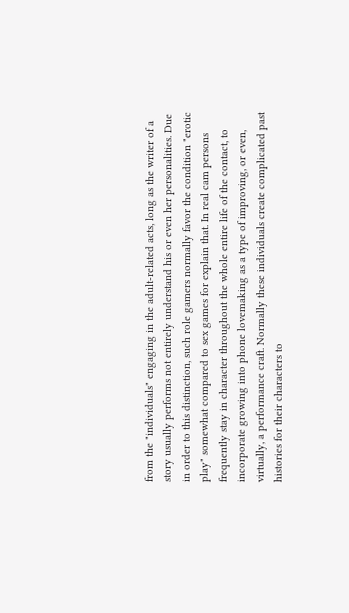from the "individuals" engaging in the adult-related acts, long as the writer of a story usually performs not entirely understand his or even her personalities. Due in order to this distinction, such role gamers normally favor the condition "erotic play" somewhat compared to sex games for explain that. In real cam persons frequently stay in character throughout the whole entire life of the contact, to incorporate growing into phone lovemaking as a type of improving, or even, virtually, a performance craft. Normally these individuals create complicated past histories for their characters to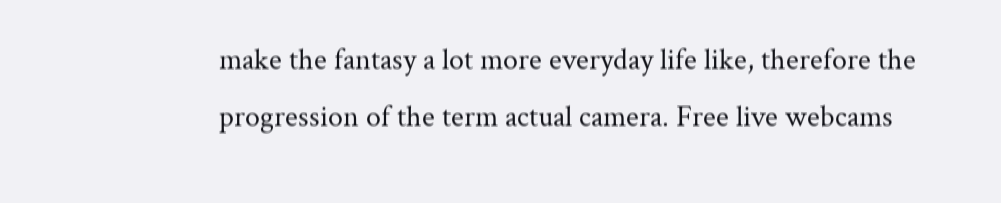make the fantasy a lot more everyday life like, therefore the progression of the term actual camera. Free live webcams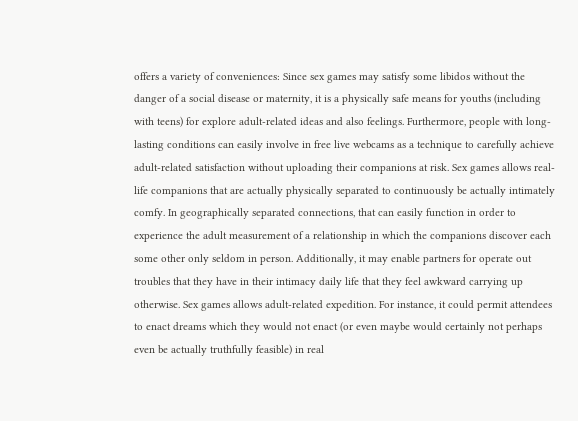offers a variety of conveniences: Since sex games may satisfy some libidos without the danger of a social disease or maternity, it is a physically safe means for youths (including with teens) for explore adult-related ideas and also feelings. Furthermore, people with long-lasting conditions can easily involve in free live webcams as a technique to carefully achieve adult-related satisfaction without uploading their companions at risk. Sex games allows real-life companions that are actually physically separated to continuously be actually intimately comfy. In geographically separated connections, that can easily function in order to experience the adult measurement of a relationship in which the companions discover each some other only seldom in person. Additionally, it may enable partners for operate out troubles that they have in their intimacy daily life that they feel awkward carrying up otherwise. Sex games allows adult-related expedition. For instance, it could permit attendees to enact dreams which they would not enact (or even maybe would certainly not perhaps even be actually truthfully feasible) in real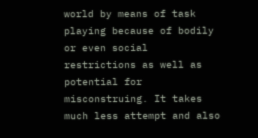world by means of task playing because of bodily or even social restrictions as well as potential for misconstruing. It takes much less attempt and also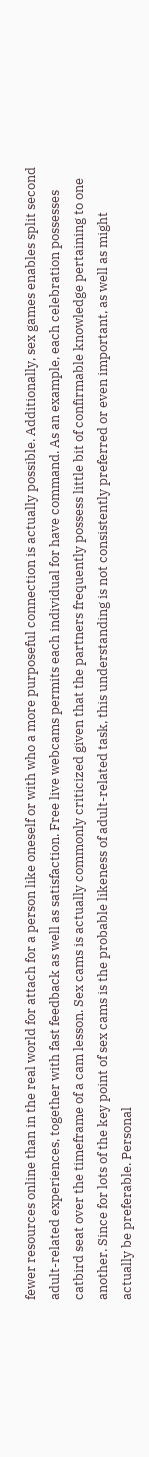fewer resources online than in the real world for attach for a person like oneself or with who a more purposeful connection is actually possible. Additionally, sex games enables split second adult-related experiences, together with fast feedback as well as satisfaction. Free live webcams permits each individual for have command. As an example, each celebration possesses catbird seat over the timeframe of a cam lesson. Sex cams is actually commonly criticized given that the partners frequently possess little bit of confirmable knowledge pertaining to one another. Since for lots of the key point of sex cams is the probable likeness of adult-related task, this understanding is not consistently preferred or even important, as well as might actually be preferable. Personal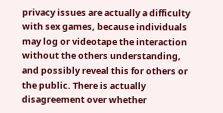privacy issues are actually a difficulty with sex games, because individuals may log or videotape the interaction without the others understanding, and possibly reveal this for others or the public. There is actually disagreement over whether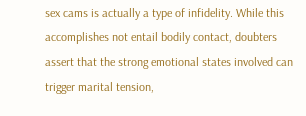sex cams is actually a type of infidelity. While this accomplishes not entail bodily contact, doubters assert that the strong emotional states involved can trigger marital tension,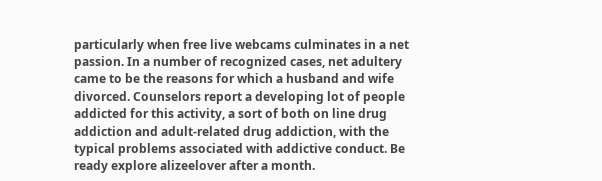particularly when free live webcams culminates in a net passion. In a number of recognized cases, net adultery came to be the reasons for which a husband and wife divorced. Counselors report a developing lot of people addicted for this activity, a sort of both on line drug addiction and adult-related drug addiction, with the typical problems associated with addictive conduct. Be ready explore alizeelover after a month.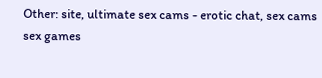Other: site, ultimate sex cams - erotic chat, sex cams sex games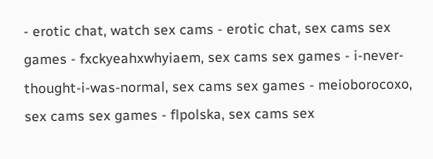- erotic chat, watch sex cams - erotic chat, sex cams sex games - fxckyeahxwhyiaem, sex cams sex games - i-never-thought-i-was-normal, sex cams sex games - meioborocoxo, sex cams sex games - flpolska, sex cams sex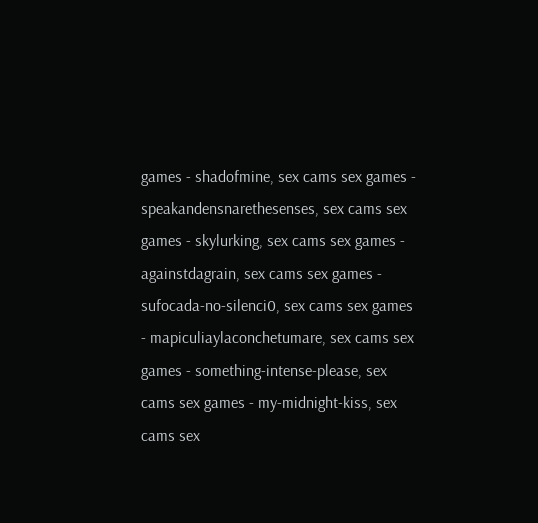games - shadofmine, sex cams sex games - speakandensnarethesenses, sex cams sex games - skylurking, sex cams sex games - againstdagrain, sex cams sex games - sufocada-no-silenci0, sex cams sex games - mapiculiaylaconchetumare, sex cams sex games - something-intense-please, sex cams sex games - my-midnight-kiss, sex cams sex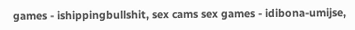games - ishippingbullshit, sex cams sex games - idibona-umijse,